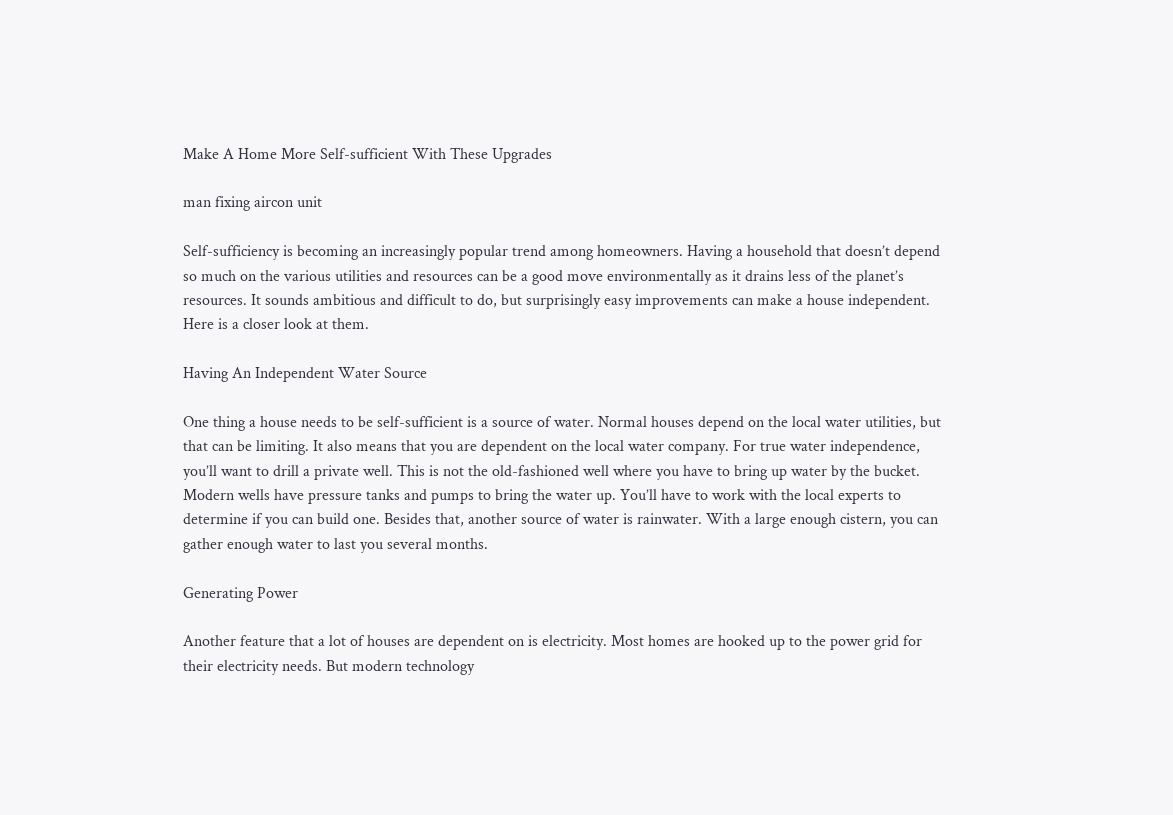Make A Home More Self-sufficient With These Upgrades

man fixing aircon unit

Self-sufficiency is becoming an increasingly popular trend among homeowners. Having a household that doesn’t depend so much on the various utilities and resources can be a good move environmentally as it drains less of the planet’s resources. It sounds ambitious and difficult to do, but surprisingly easy improvements can make a house independent. Here is a closer look at them.

Having An Independent Water Source

One thing a house needs to be self-sufficient is a source of water. Normal houses depend on the local water utilities, but that can be limiting. It also means that you are dependent on the local water company. For true water independence, you’ll want to drill a private well. This is not the old-fashioned well where you have to bring up water by the bucket. Modern wells have pressure tanks and pumps to bring the water up. You’ll have to work with the local experts to determine if you can build one. Besides that, another source of water is rainwater. With a large enough cistern, you can gather enough water to last you several months.

Generating Power

Another feature that a lot of houses are dependent on is electricity. Most homes are hooked up to the power grid for their electricity needs. But modern technology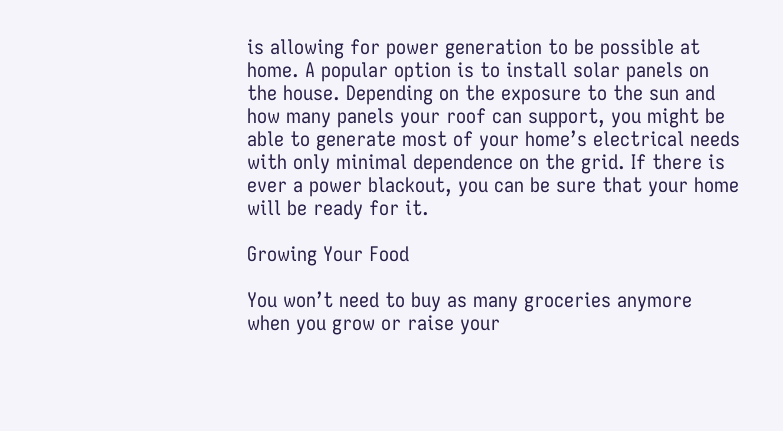is allowing for power generation to be possible at home. A popular option is to install solar panels on the house. Depending on the exposure to the sun and how many panels your roof can support, you might be able to generate most of your home’s electrical needs with only minimal dependence on the grid. If there is ever a power blackout, you can be sure that your home will be ready for it.

Growing Your Food

You won’t need to buy as many groceries anymore when you grow or raise your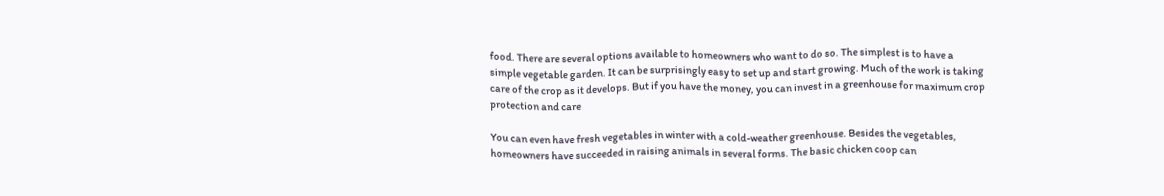food. There are several options available to homeowners who want to do so. The simplest is to have a simple vegetable garden. It can be surprisingly easy to set up and start growing. Much of the work is taking care of the crop as it develops. But if you have the money, you can invest in a greenhouse for maximum crop protection and care

You can even have fresh vegetables in winter with a cold-weather greenhouse. Besides the vegetables, homeowners have succeeded in raising animals in several forms. The basic chicken coop can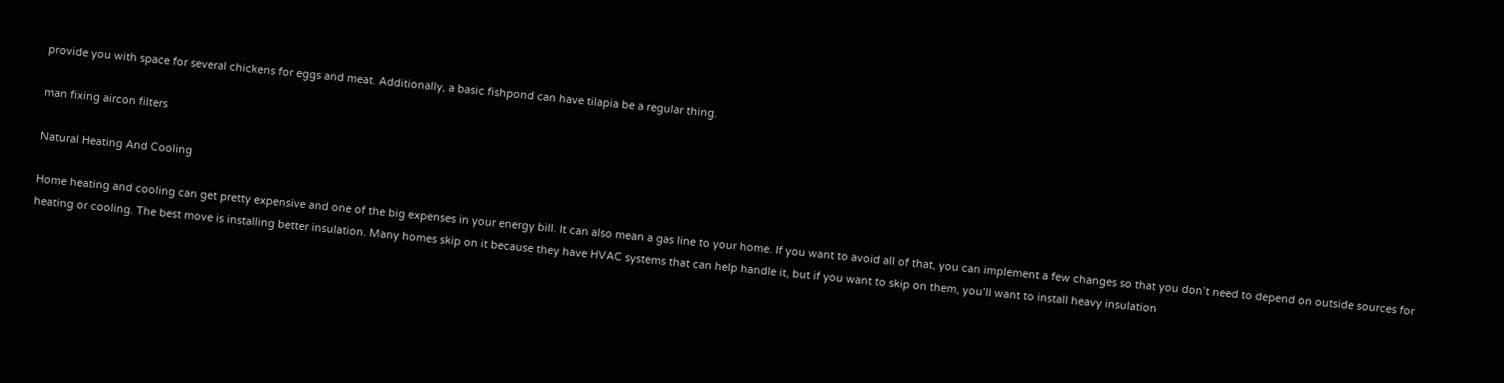provide you with space for several chickens for eggs and meat. Additionally, a basic fishpond can have tilapia be a regular thing.

man fixing aircon filters

Natural Heating And Cooling

Home heating and cooling can get pretty expensive and one of the big expenses in your energy bill. It can also mean a gas line to your home. If you want to avoid all of that, you can implement a few changes so that you don’t need to depend on outside sources for heating or cooling. The best move is installing better insulation. Many homes skip on it because they have HVAC systems that can help handle it, but if you want to skip on them, you’ll want to install heavy insulation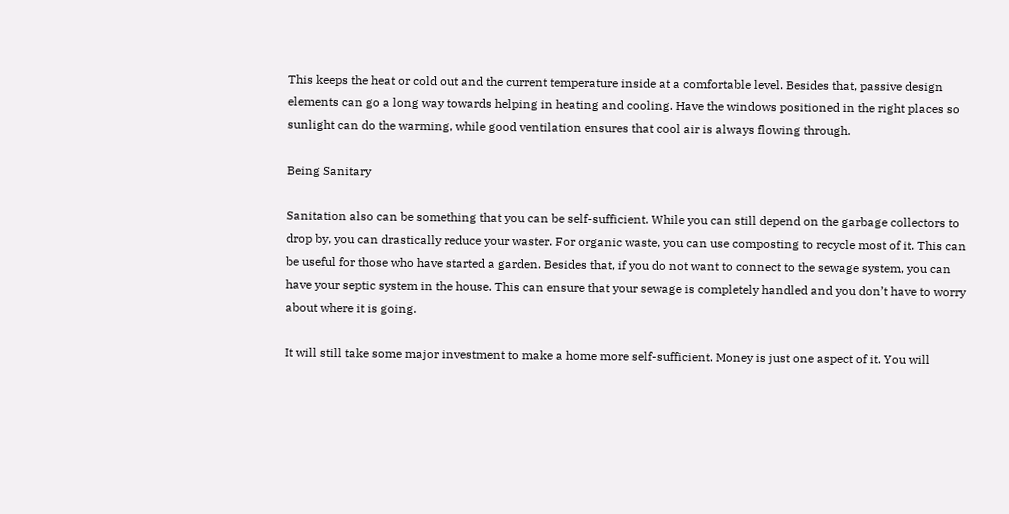This keeps the heat or cold out and the current temperature inside at a comfortable level. Besides that, passive design elements can go a long way towards helping in heating and cooling. Have the windows positioned in the right places so sunlight can do the warming, while good ventilation ensures that cool air is always flowing through.

Being Sanitary

Sanitation also can be something that you can be self-sufficient. While you can still depend on the garbage collectors to drop by, you can drastically reduce your waster. For organic waste, you can use composting to recycle most of it. This can be useful for those who have started a garden. Besides that, if you do not want to connect to the sewage system, you can have your septic system in the house. This can ensure that your sewage is completely handled and you don’t have to worry about where it is going.

It will still take some major investment to make a home more self-sufficient. Money is just one aspect of it. You will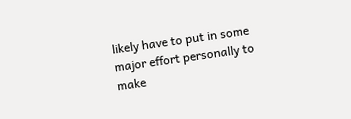likely have to put in some major effort personally to make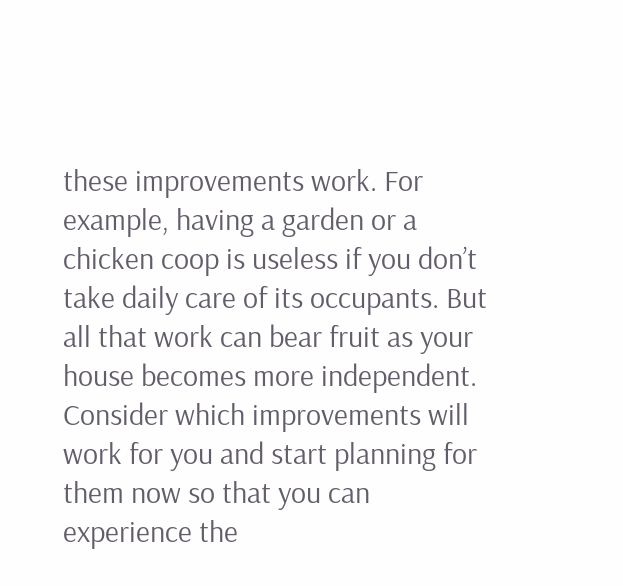these improvements work. For example, having a garden or a chicken coop is useless if you don’t take daily care of its occupants. But all that work can bear fruit as your house becomes more independent. Consider which improvements will work for you and start planning for them now so that you can experience the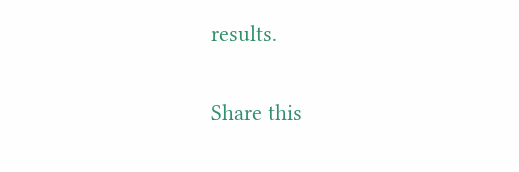results.

Share this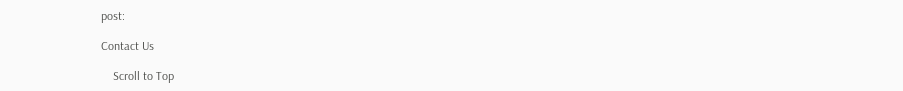post:

Contact Us

    Scroll to Top